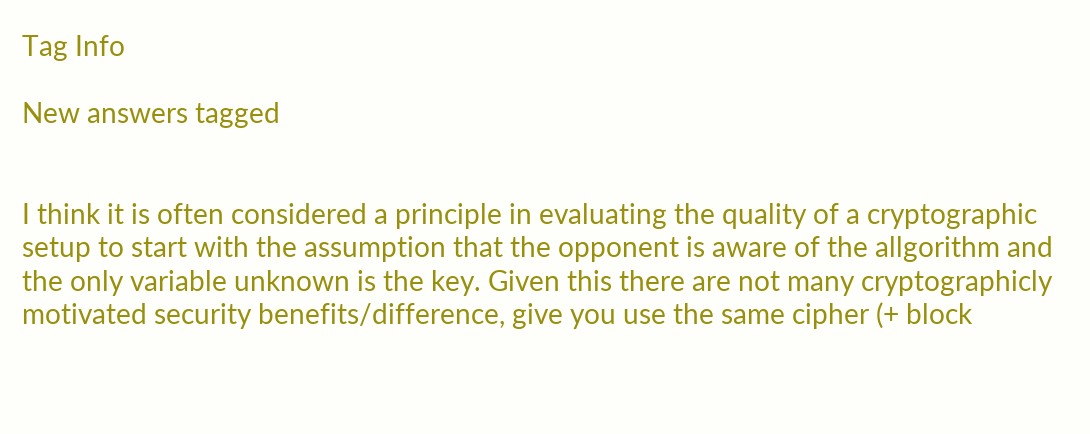Tag Info

New answers tagged


I think it is often considered a principle in evaluating the quality of a cryptographic setup to start with the assumption that the opponent is aware of the allgorithm and the only variable unknown is the key. Given this there are not many cryptographicly motivated security benefits/difference, give you use the same cipher (+ block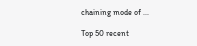chaining mode of ...

Top 50 recent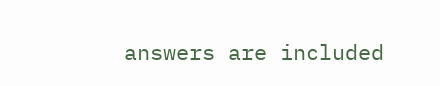answers are included